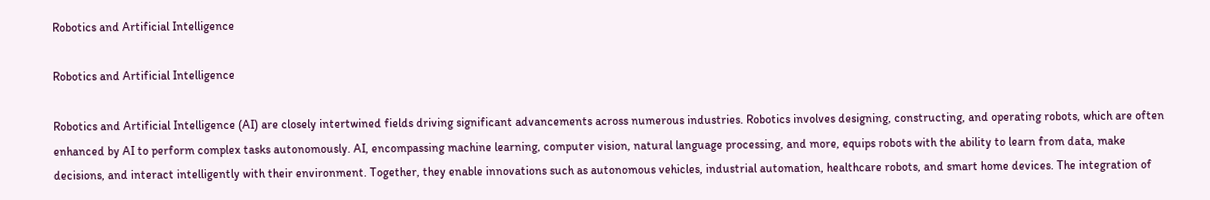Robotics and Artificial Intelligence

Robotics and Artificial Intelligence

Robotics and Artificial Intelligence (AI) are closely intertwined fields driving significant advancements across numerous industries. Robotics involves designing, constructing, and operating robots, which are often enhanced by AI to perform complex tasks autonomously. AI, encompassing machine learning, computer vision, natural language processing, and more, equips robots with the ability to learn from data, make decisions, and interact intelligently with their environment. Together, they enable innovations such as autonomous vehicles, industrial automation, healthcare robots, and smart home devices. The integration of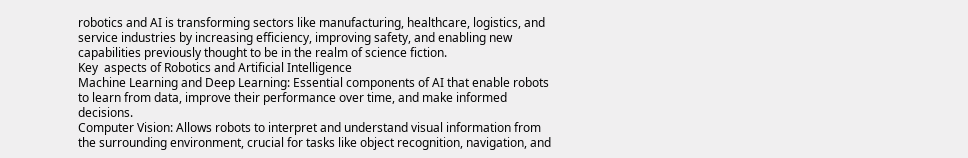robotics and AI is transforming sectors like manufacturing, healthcare, logistics, and service industries by increasing efficiency, improving safety, and enabling new capabilities previously thought to be in the realm of science fiction.
Key  aspects of Robotics and Artificial Intelligence
Machine Learning and Deep Learning: Essential components of AI that enable robots to learn from data, improve their performance over time, and make informed decisions.
Computer Vision: Allows robots to interpret and understand visual information from the surrounding environment, crucial for tasks like object recognition, navigation, and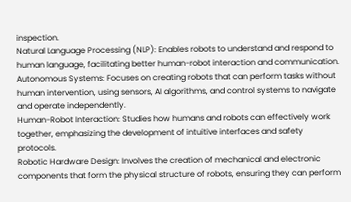inspection.
Natural Language Processing (NLP): Enables robots to understand and respond to human language, facilitating better human-robot interaction and communication.
Autonomous Systems: Focuses on creating robots that can perform tasks without human intervention, using sensors, AI algorithms, and control systems to navigate and operate independently.
Human-Robot Interaction: Studies how humans and robots can effectively work together, emphasizing the development of intuitive interfaces and safety protocols.
Robotic Hardware Design: Involves the creation of mechanical and electronic components that form the physical structure of robots, ensuring they can perform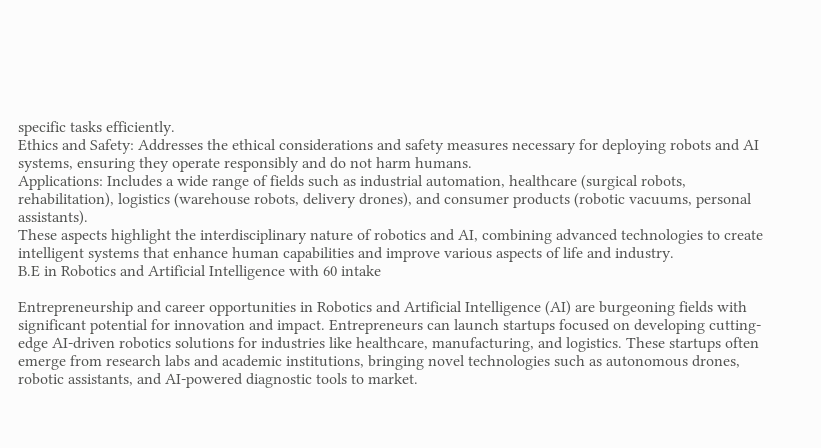specific tasks efficiently.
Ethics and Safety: Addresses the ethical considerations and safety measures necessary for deploying robots and AI systems, ensuring they operate responsibly and do not harm humans.
Applications: Includes a wide range of fields such as industrial automation, healthcare (surgical robots, rehabilitation), logistics (warehouse robots, delivery drones), and consumer products (robotic vacuums, personal assistants).
These aspects highlight the interdisciplinary nature of robotics and AI, combining advanced technologies to create intelligent systems that enhance human capabilities and improve various aspects of life and industry.
B.E in Robotics and Artificial Intelligence with 60 intake

Entrepreneurship and career opportunities in Robotics and Artificial Intelligence (AI) are burgeoning fields with significant potential for innovation and impact. Entrepreneurs can launch startups focused on developing cutting-edge AI-driven robotics solutions for industries like healthcare, manufacturing, and logistics. These startups often emerge from research labs and academic institutions, bringing novel technologies such as autonomous drones, robotic assistants, and AI-powered diagnostic tools to market.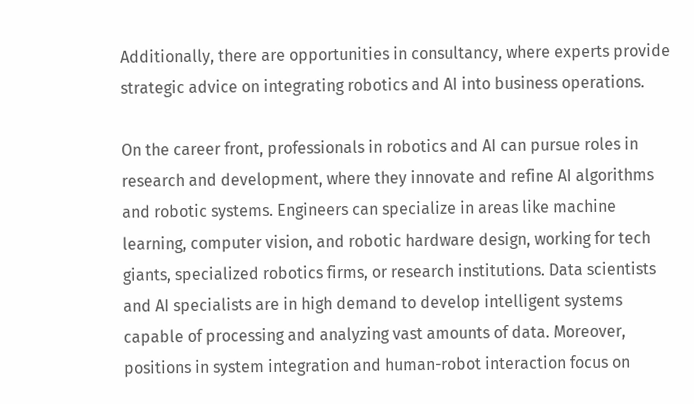Additionally, there are opportunities in consultancy, where experts provide strategic advice on integrating robotics and AI into business operations.

On the career front, professionals in robotics and AI can pursue roles in research and development, where they innovate and refine AI algorithms and robotic systems. Engineers can specialize in areas like machine learning, computer vision, and robotic hardware design, working for tech giants, specialized robotics firms, or research institutions. Data scientists and AI specialists are in high demand to develop intelligent systems capable of processing and analyzing vast amounts of data. Moreover, positions in system integration and human-robot interaction focus on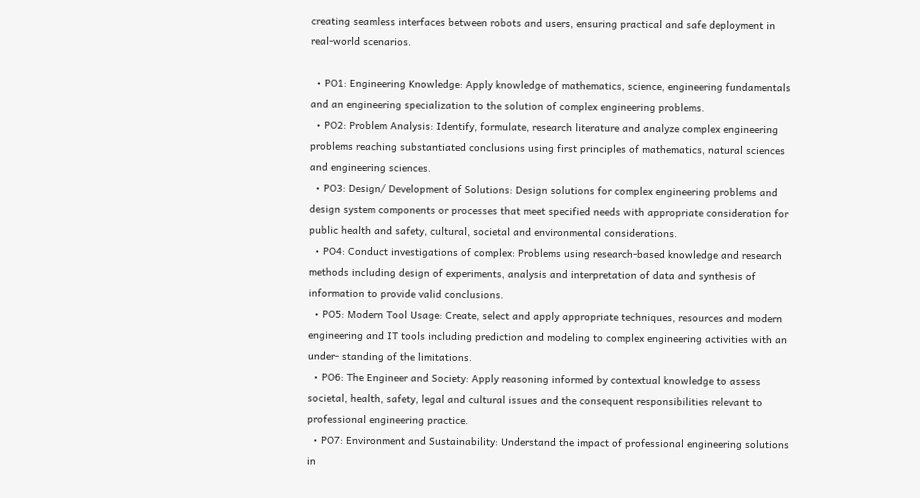creating seamless interfaces between robots and users, ensuring practical and safe deployment in real-world scenarios.

  • PO1: Engineering Knowledge: Apply knowledge of mathematics, science, engineering fundamentals and an engineering specialization to the solution of complex engineering problems.
  • PO2: Problem Analysis: Identify, formulate, research literature and analyze complex engineering problems reaching substantiated conclusions using first principles of mathematics, natural sciences and engineering sciences.
  • PO3: Design/ Development of Solutions: Design solutions for complex engineering problems and design system components or processes that meet specified needs with appropriate consideration for public health and safety, cultural, societal and environmental considerations.
  • PO4: Conduct investigations of complex: Problems using research-based knowledge and research methods including design of experiments, analysis and interpretation of data and synthesis of information to provide valid conclusions.
  • PO5: Modern Tool Usage: Create, select and apply appropriate techniques, resources and modern engineering and IT tools including prediction and modeling to complex engineering activities with an under- standing of the limitations.
  • PO6: The Engineer and Society: Apply reasoning informed by contextual knowledge to assess societal, health, safety, legal and cultural issues and the consequent responsibilities relevant to professional engineering practice.
  • PO7: Environment and Sustainability: Understand the impact of professional engineering solutions in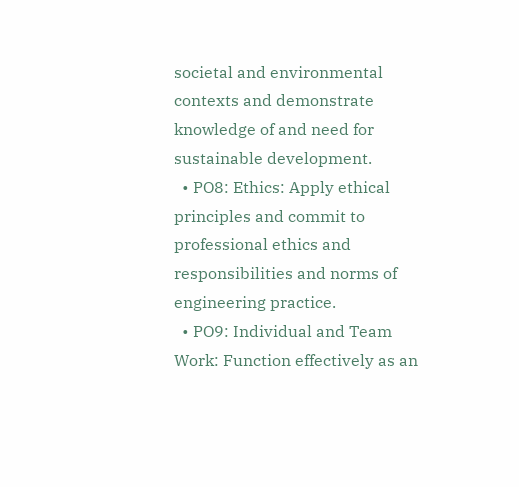societal and environmental contexts and demonstrate knowledge of and need for sustainable development.
  • PO8: Ethics: Apply ethical principles and commit to professional ethics and responsibilities and norms of engineering practice.
  • PO9: Individual and Team Work: Function effectively as an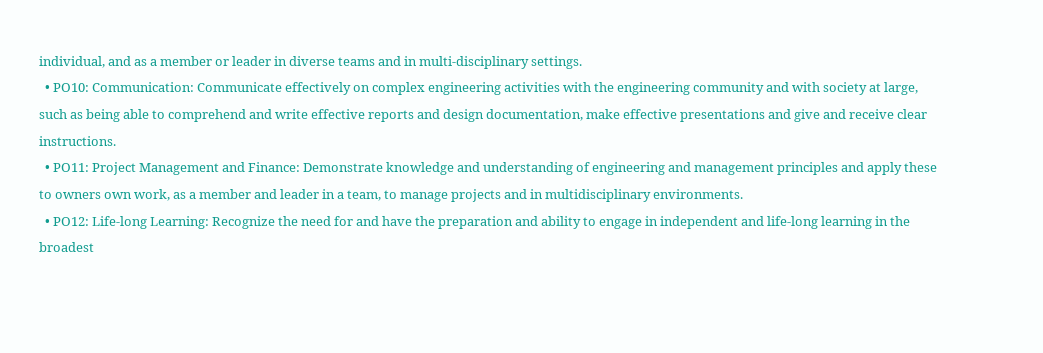individual, and as a member or leader in diverse teams and in multi-disciplinary settings.
  • PO10: Communication: Communicate effectively on complex engineering activities with the engineering community and with society at large, such as being able to comprehend and write effective reports and design documentation, make effective presentations and give and receive clear instructions.
  • PO11: Project Management and Finance: Demonstrate knowledge and understanding of engineering and management principles and apply these to owners own work, as a member and leader in a team, to manage projects and in multidisciplinary environments.
  • PO12: Life-long Learning: Recognize the need for and have the preparation and ability to engage in independent and life-long learning in the broadest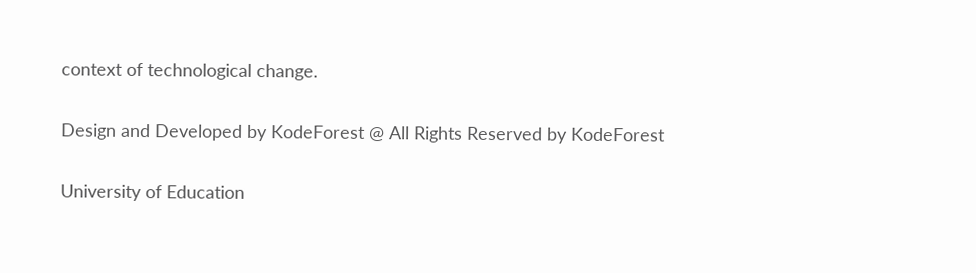context of technological change.

Design and Developed by KodeForest @ All Rights Reserved by KodeForest

University of Education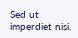Sed ut imperdiet nisi.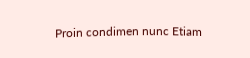Proin condimen nunc Etiam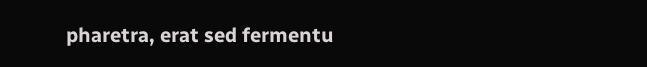pharetra, erat sed fermentu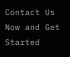Contact Us Now and Get Started